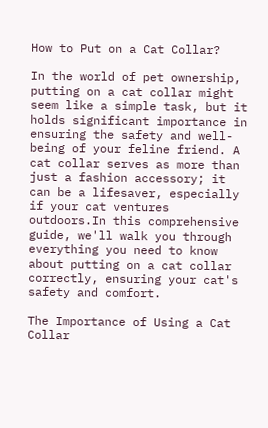How to Put on a Cat Collar?

In the world of pet ownership, putting on a cat collar might seem like a simple task, but it holds significant importance in ensuring the safety and well-being of your feline friend. A cat collar serves as more than just a fashion accessory; it can be a lifesaver, especially if your cat ventures outdoors.In this comprehensive guide, we'll walk you through everything you need to know about putting on a cat collar correctly, ensuring your cat's safety and comfort.

The Importance of Using a Cat Collar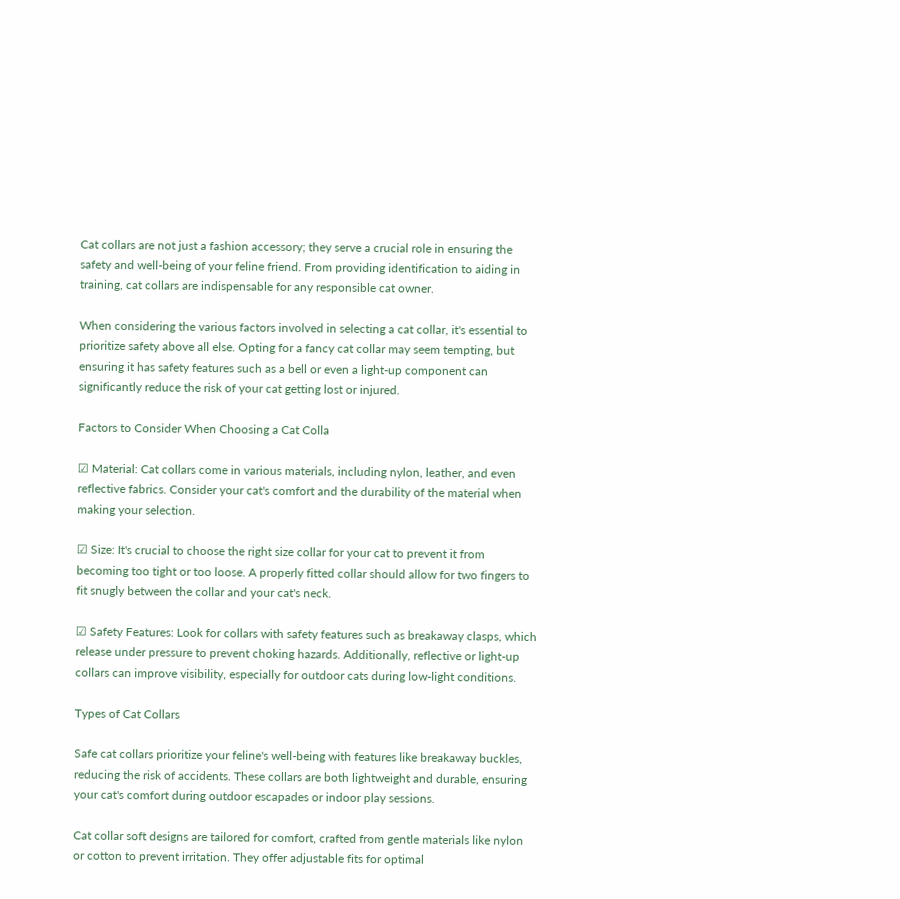Cat collars are not just a fashion accessory; they serve a crucial role in ensuring the safety and well-being of your feline friend. From providing identification to aiding in training, cat collars are indispensable for any responsible cat owner.

When considering the various factors involved in selecting a cat collar, it's essential to prioritize safety above all else. Opting for a fancy cat collar may seem tempting, but ensuring it has safety features such as a bell or even a light-up component can significantly reduce the risk of your cat getting lost or injured.

Factors to Consider When Choosing a Cat Colla

☑ Material: Cat collars come in various materials, including nylon, leather, and even reflective fabrics. Consider your cat's comfort and the durability of the material when making your selection.

☑ Size: It's crucial to choose the right size collar for your cat to prevent it from becoming too tight or too loose. A properly fitted collar should allow for two fingers to fit snugly between the collar and your cat's neck.

☑ Safety Features: Look for collars with safety features such as breakaway clasps, which release under pressure to prevent choking hazards. Additionally, reflective or light-up collars can improve visibility, especially for outdoor cats during low-light conditions.

Types of Cat Collars

Safe cat collars prioritize your feline's well-being with features like breakaway buckles, reducing the risk of accidents. These collars are both lightweight and durable, ensuring your cat's comfort during outdoor escapades or indoor play sessions.

Cat collar soft designs are tailored for comfort, crafted from gentle materials like nylon or cotton to prevent irritation. They offer adjustable fits for optimal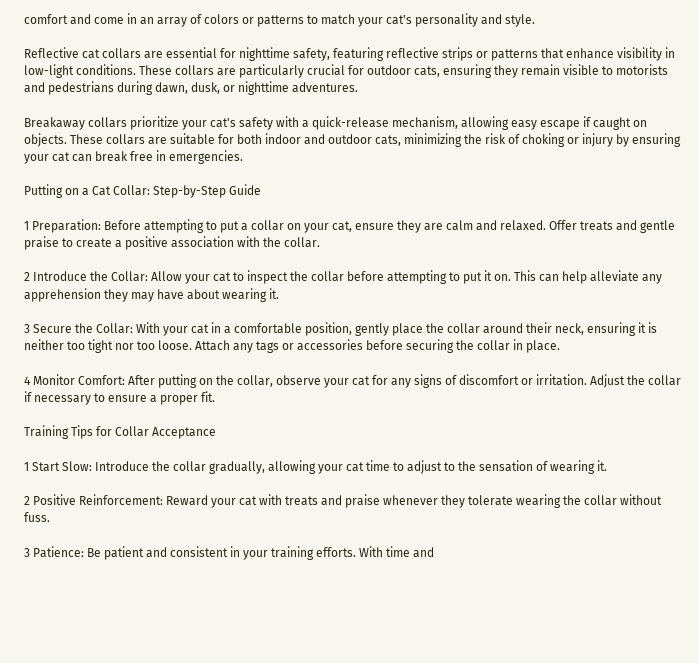comfort and come in an array of colors or patterns to match your cat's personality and style.

Reflective cat collars are essential for nighttime safety, featuring reflective strips or patterns that enhance visibility in low-light conditions. These collars are particularly crucial for outdoor cats, ensuring they remain visible to motorists and pedestrians during dawn, dusk, or nighttime adventures.

Breakaway collars prioritize your cat's safety with a quick-release mechanism, allowing easy escape if caught on objects. These collars are suitable for both indoor and outdoor cats, minimizing the risk of choking or injury by ensuring your cat can break free in emergencies.

Putting on a Cat Collar: Step-by-Step Guide

1 Preparation: Before attempting to put a collar on your cat, ensure they are calm and relaxed. Offer treats and gentle praise to create a positive association with the collar.

2 Introduce the Collar: Allow your cat to inspect the collar before attempting to put it on. This can help alleviate any apprehension they may have about wearing it.

3 Secure the Collar: With your cat in a comfortable position, gently place the collar around their neck, ensuring it is neither too tight nor too loose. Attach any tags or accessories before securing the collar in place.

4 Monitor Comfort: After putting on the collar, observe your cat for any signs of discomfort or irritation. Adjust the collar if necessary to ensure a proper fit.

Training Tips for Collar Acceptance

1 Start Slow: Introduce the collar gradually, allowing your cat time to adjust to the sensation of wearing it.

2 Positive Reinforcement: Reward your cat with treats and praise whenever they tolerate wearing the collar without fuss.

3 Patience: Be patient and consistent in your training efforts. With time and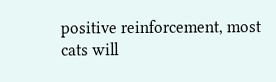positive reinforcement, most cats will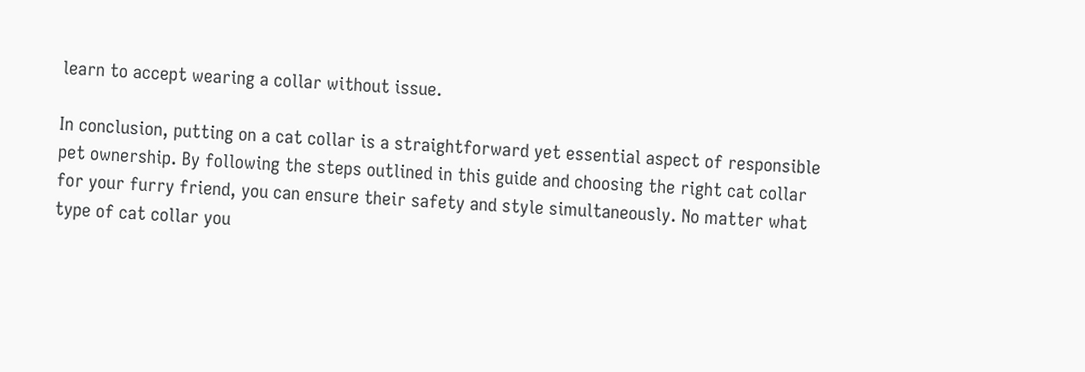learn to accept wearing a collar without issue.

In conclusion, putting on a cat collar is a straightforward yet essential aspect of responsible pet ownership. By following the steps outlined in this guide and choosing the right cat collar for your furry friend, you can ensure their safety and style simultaneously. No matter what type of cat collar you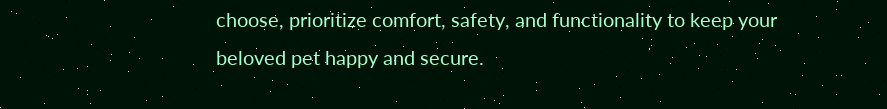choose, prioritize comfort, safety, and functionality to keep your beloved pet happy and secure.